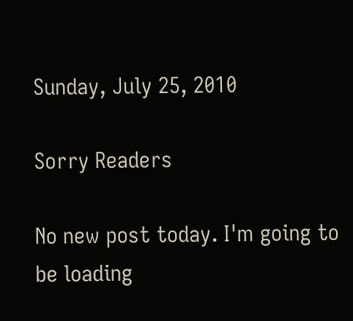Sunday, July 25, 2010

Sorry Readers

No new post today. I'm going to be loading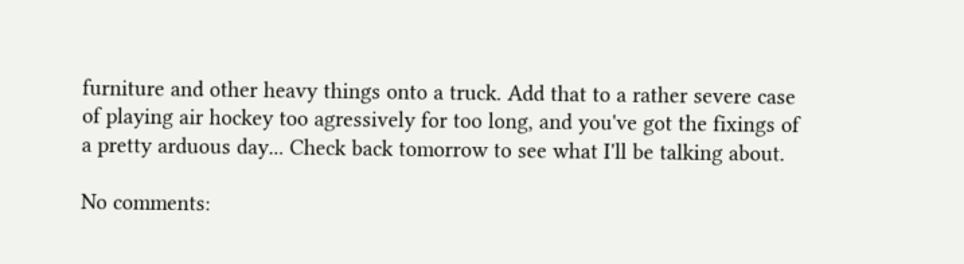furniture and other heavy things onto a truck. Add that to a rather severe case of playing air hockey too agressively for too long, and you've got the fixings of a pretty arduous day... Check back tomorrow to see what I'll be talking about.

No comments: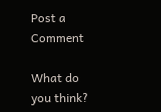Post a Comment

What do you think?